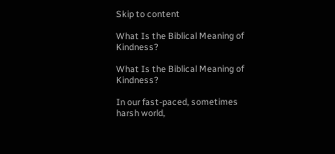Skip to content

What Is the Biblical Meaning of Kindness?

What Is the Biblical Meaning of Kindness?

In our fast-paced, sometimes harsh world,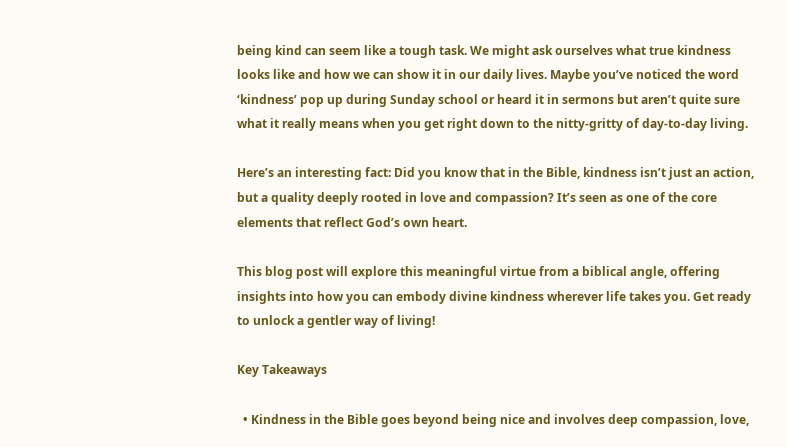being kind can seem like a tough task. We might ask ourselves what true kindness looks like and how we can show it in our daily lives. Maybe you’ve noticed the word ‘kindness’ pop up during Sunday school or heard it in sermons but aren’t quite sure what it really means when you get right down to the nitty-gritty of day-to-day living.

Here’s an interesting fact: Did you know that in the Bible, kindness isn’t just an action, but a quality deeply rooted in love and compassion? It’s seen as one of the core elements that reflect God’s own heart.

This blog post will explore this meaningful virtue from a biblical angle, offering insights into how you can embody divine kindness wherever life takes you. Get ready to unlock a gentler way of living!

Key Takeaways

  • Kindness in the Bible goes beyond being nice and involves deep compassion, love,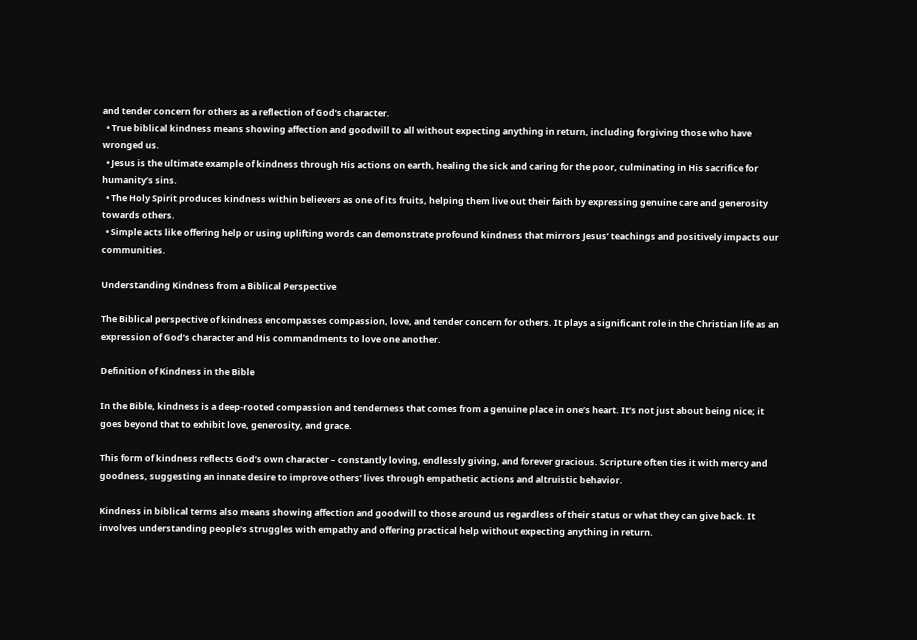and tender concern for others as a reflection of God’s character.
  • True biblical kindness means showing affection and goodwill to all without expecting anything in return, including forgiving those who have wronged us.
  • Jesus is the ultimate example of kindness through His actions on earth, healing the sick and caring for the poor, culminating in His sacrifice for humanity’s sins.
  • The Holy Spirit produces kindness within believers as one of its fruits, helping them live out their faith by expressing genuine care and generosity towards others.
  • Simple acts like offering help or using uplifting words can demonstrate profound kindness that mirrors Jesus’ teachings and positively impacts our communities.

Understanding Kindness from a Biblical Perspective

The Biblical perspective of kindness encompasses compassion, love, and tender concern for others. It plays a significant role in the Christian life as an expression of God’s character and His commandments to love one another.

Definition of Kindness in the Bible

In the Bible, kindness is a deep-rooted compassion and tenderness that comes from a genuine place in one’s heart. It’s not just about being nice; it goes beyond that to exhibit love, generosity, and grace.

This form of kindness reflects God’s own character – constantly loving, endlessly giving, and forever gracious. Scripture often ties it with mercy and goodness, suggesting an innate desire to improve others’ lives through empathetic actions and altruistic behavior.

Kindness in biblical terms also means showing affection and goodwill to those around us regardless of their status or what they can give back. It involves understanding people’s struggles with empathy and offering practical help without expecting anything in return.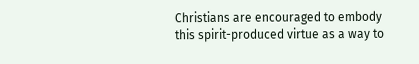Christians are encouraged to embody this spirit-produced virtue as a way to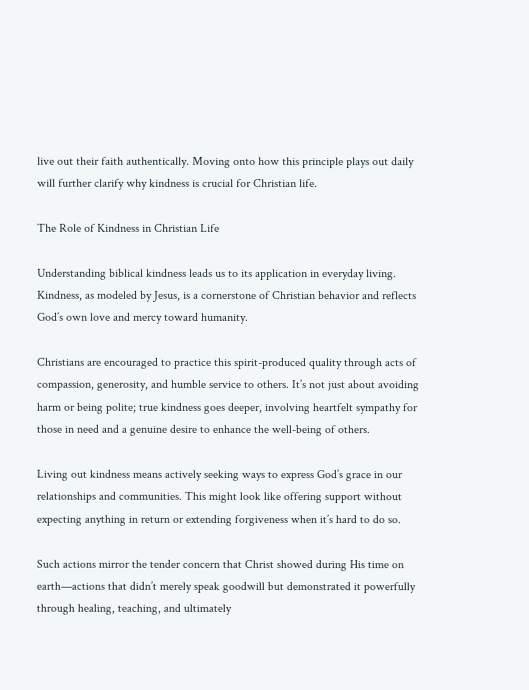live out their faith authentically. Moving onto how this principle plays out daily will further clarify why kindness is crucial for Christian life.

The Role of Kindness in Christian Life

Understanding biblical kindness leads us to its application in everyday living. Kindness, as modeled by Jesus, is a cornerstone of Christian behavior and reflects God’s own love and mercy toward humanity.

Christians are encouraged to practice this spirit-produced quality through acts of compassion, generosity, and humble service to others. It’s not just about avoiding harm or being polite; true kindness goes deeper, involving heartfelt sympathy for those in need and a genuine desire to enhance the well-being of others.

Living out kindness means actively seeking ways to express God’s grace in our relationships and communities. This might look like offering support without expecting anything in return or extending forgiveness when it’s hard to do so.

Such actions mirror the tender concern that Christ showed during His time on earth—actions that didn’t merely speak goodwill but demonstrated it powerfully through healing, teaching, and ultimately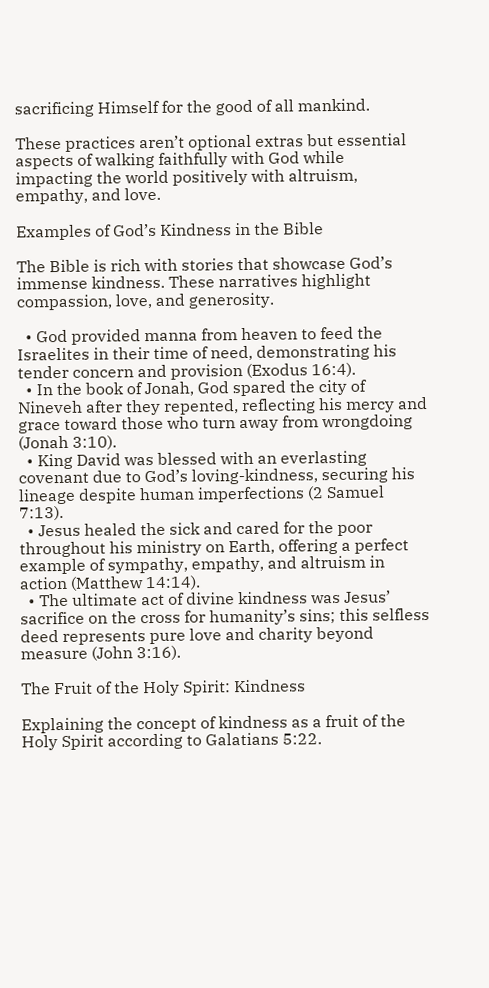sacrificing Himself for the good of all mankind.

These practices aren’t optional extras but essential aspects of walking faithfully with God while impacting the world positively with altruism, empathy, and love.

Examples of God’s Kindness in the Bible

The Bible is rich with stories that showcase God’s immense kindness. These narratives highlight compassion, love, and generosity.

  • God provided manna from heaven to feed the Israelites in their time of need, demonstrating his tender concern and provision (Exodus 16:4).
  • In the book of Jonah, God spared the city of Nineveh after they repented, reflecting his mercy and grace toward those who turn away from wrongdoing (Jonah 3:10).
  • King David was blessed with an everlasting covenant due to God’s loving-kindness, securing his lineage despite human imperfections (2 Samuel 7:13).
  • Jesus healed the sick and cared for the poor throughout his ministry on Earth, offering a perfect example of sympathy, empathy, and altruism in action (Matthew 14:14).
  • The ultimate act of divine kindness was Jesus’ sacrifice on the cross for humanity’s sins; this selfless deed represents pure love and charity beyond measure (John 3:16).

The Fruit of the Holy Spirit: Kindness

Explaining the concept of kindness as a fruit of the Holy Spirit according to Galatians 5:22.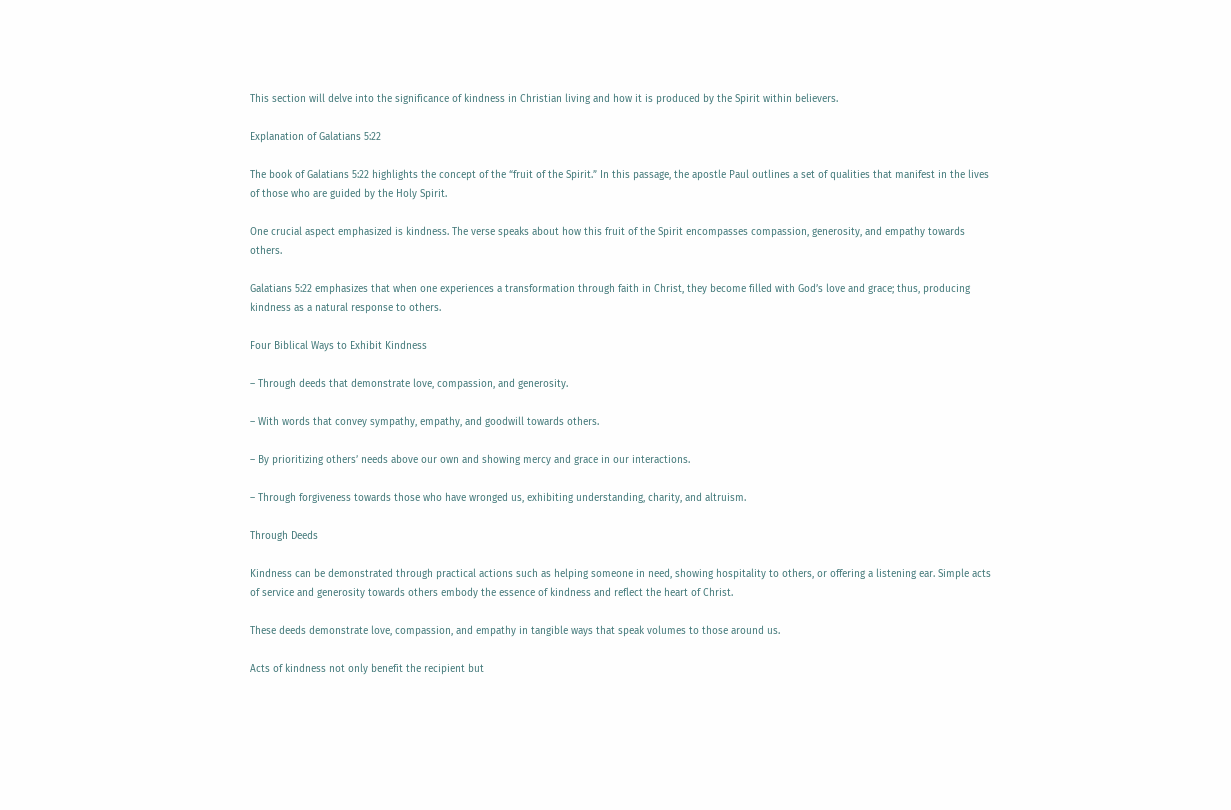This section will delve into the significance of kindness in Christian living and how it is produced by the Spirit within believers.

Explanation of Galatians 5:22

The book of Galatians 5:22 highlights the concept of the “fruit of the Spirit.” In this passage, the apostle Paul outlines a set of qualities that manifest in the lives of those who are guided by the Holy Spirit.

One crucial aspect emphasized is kindness. The verse speaks about how this fruit of the Spirit encompasses compassion, generosity, and empathy towards others.

Galatians 5:22 emphasizes that when one experiences a transformation through faith in Christ, they become filled with God’s love and grace; thus, producing kindness as a natural response to others.

Four Biblical Ways to Exhibit Kindness

– Through deeds that demonstrate love, compassion, and generosity.

– With words that convey sympathy, empathy, and goodwill towards others.

– By prioritizing others’ needs above our own and showing mercy and grace in our interactions.

– Through forgiveness towards those who have wronged us, exhibiting understanding, charity, and altruism.

Through Deeds

Kindness can be demonstrated through practical actions such as helping someone in need, showing hospitality to others, or offering a listening ear. Simple acts of service and generosity towards others embody the essence of kindness and reflect the heart of Christ.

These deeds demonstrate love, compassion, and empathy in tangible ways that speak volumes to those around us.

Acts of kindness not only benefit the recipient but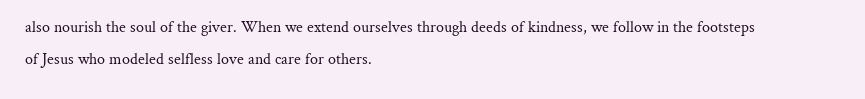also nourish the soul of the giver. When we extend ourselves through deeds of kindness, we follow in the footsteps of Jesus who modeled selfless love and care for others.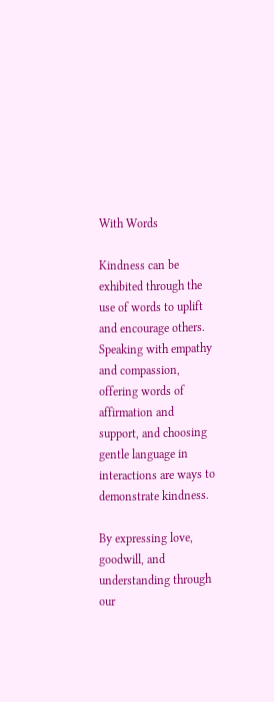With Words

Kindness can be exhibited through the use of words to uplift and encourage others. Speaking with empathy and compassion, offering words of affirmation and support, and choosing gentle language in interactions are ways to demonstrate kindness.

By expressing love, goodwill, and understanding through our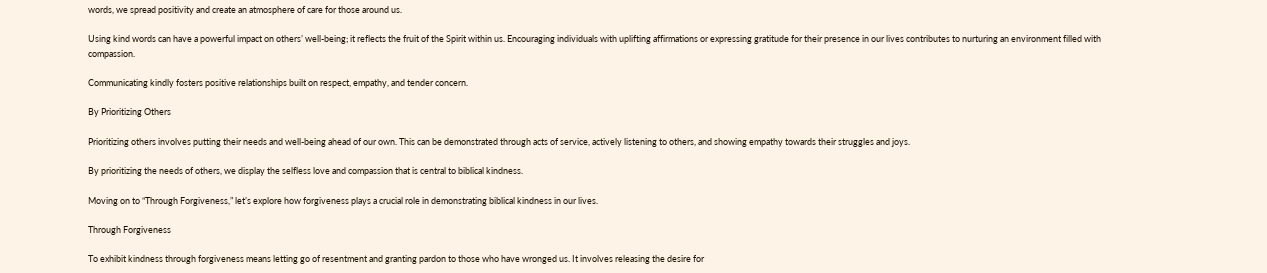words, we spread positivity and create an atmosphere of care for those around us.

Using kind words can have a powerful impact on others’ well-being; it reflects the fruit of the Spirit within us. Encouraging individuals with uplifting affirmations or expressing gratitude for their presence in our lives contributes to nurturing an environment filled with compassion.

Communicating kindly fosters positive relationships built on respect, empathy, and tender concern.

By Prioritizing Others

Prioritizing others involves putting their needs and well-being ahead of our own. This can be demonstrated through acts of service, actively listening to others, and showing empathy towards their struggles and joys.

By prioritizing the needs of others, we display the selfless love and compassion that is central to biblical kindness.

Moving on to “Through Forgiveness,” let’s explore how forgiveness plays a crucial role in demonstrating biblical kindness in our lives.

Through Forgiveness

To exhibit kindness through forgiveness means letting go of resentment and granting pardon to those who have wronged us. It involves releasing the desire for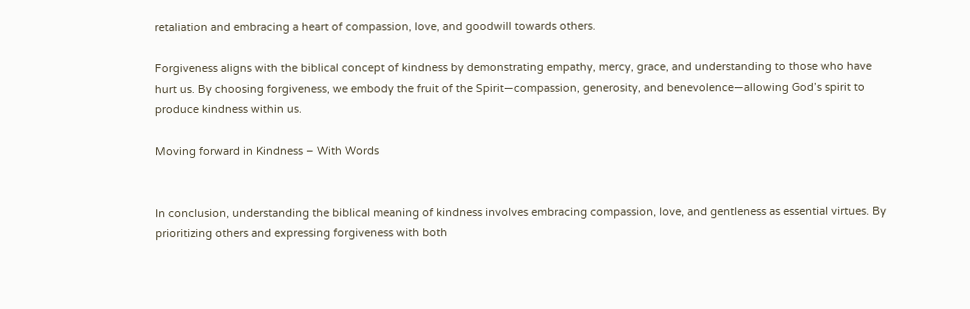retaliation and embracing a heart of compassion, love, and goodwill towards others.

Forgiveness aligns with the biblical concept of kindness by demonstrating empathy, mercy, grace, and understanding to those who have hurt us. By choosing forgiveness, we embody the fruit of the Spirit—compassion, generosity, and benevolence—allowing God’s spirit to produce kindness within us.

Moving forward in Kindness – With Words


In conclusion, understanding the biblical meaning of kindness involves embracing compassion, love, and gentleness as essential virtues. By prioritizing others and expressing forgiveness with both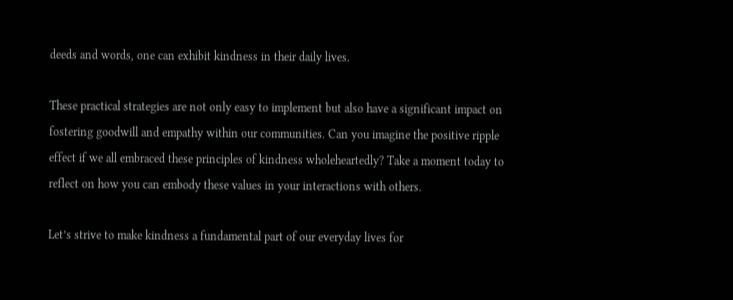deeds and words, one can exhibit kindness in their daily lives.

These practical strategies are not only easy to implement but also have a significant impact on fostering goodwill and empathy within our communities. Can you imagine the positive ripple effect if we all embraced these principles of kindness wholeheartedly? Take a moment today to reflect on how you can embody these values in your interactions with others.

Let’s strive to make kindness a fundamental part of our everyday lives for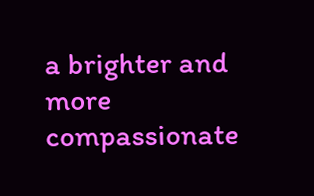a brighter and more compassionate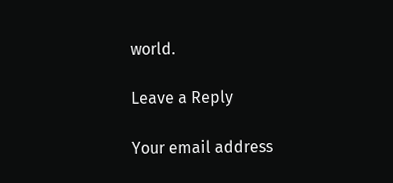world.

Leave a Reply

Your email address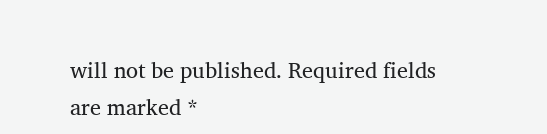will not be published. Required fields are marked *